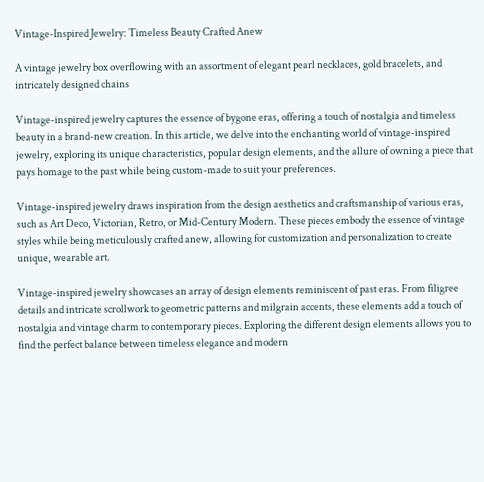Vintage-Inspired Jewelry: Timeless Beauty Crafted Anew

A vintage jewelry box overflowing with an assortment of elegant pearl necklaces, gold bracelets, and intricately designed chains

Vintage-inspired jewelry captures the essence of bygone eras, offering a touch of nostalgia and timeless beauty in a brand-new creation. In this article, we delve into the enchanting world of vintage-inspired jewelry, exploring its unique characteristics, popular design elements, and the allure of owning a piece that pays homage to the past while being custom-made to suit your preferences.

Vintage-inspired jewelry draws inspiration from the design aesthetics and craftsmanship of various eras, such as Art Deco, Victorian, Retro, or Mid-Century Modern. These pieces embody the essence of vintage styles while being meticulously crafted anew, allowing for customization and personalization to create unique, wearable art.

Vintage-inspired jewelry showcases an array of design elements reminiscent of past eras. From filigree details and intricate scrollwork to geometric patterns and milgrain accents, these elements add a touch of nostalgia and vintage charm to contemporary pieces. Exploring the different design elements allows you to find the perfect balance between timeless elegance and modern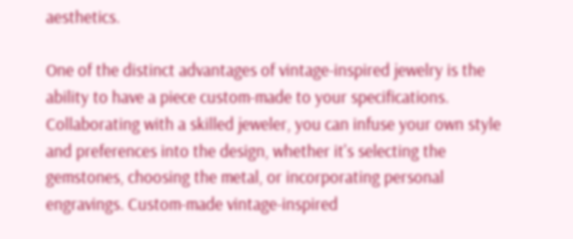aesthetics.

One of the distinct advantages of vintage-inspired jewelry is the ability to have a piece custom-made to your specifications. Collaborating with a skilled jeweler, you can infuse your own style and preferences into the design, whether it's selecting the gemstones, choosing the metal, or incorporating personal engravings. Custom-made vintage-inspired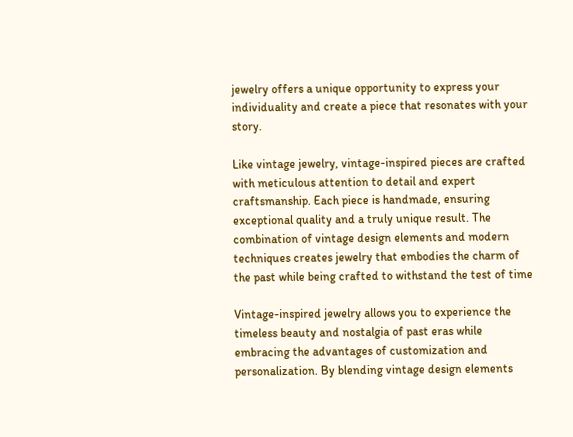jewelry offers a unique opportunity to express your individuality and create a piece that resonates with your story.

Like vintage jewelry, vintage-inspired pieces are crafted with meticulous attention to detail and expert craftsmanship. Each piece is handmade, ensuring exceptional quality and a truly unique result. The combination of vintage design elements and modern techniques creates jewelry that embodies the charm of the past while being crafted to withstand the test of time

Vintage-inspired jewelry allows you to experience the timeless beauty and nostalgia of past eras while embracing the advantages of customization and personalization. By blending vintage design elements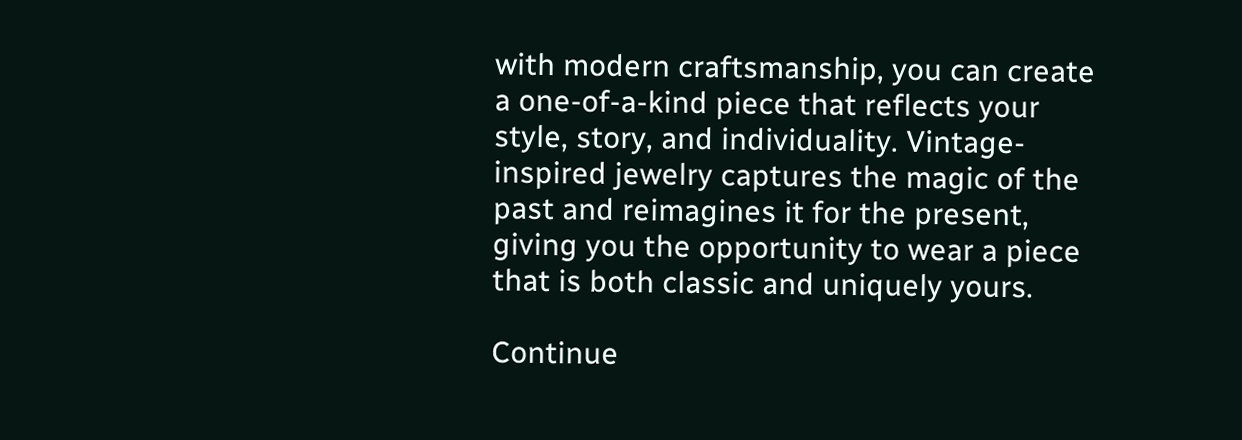with modern craftsmanship, you can create a one-of-a-kind piece that reflects your style, story, and individuality. Vintage-inspired jewelry captures the magic of the past and reimagines it for the present, giving you the opportunity to wear a piece that is both classic and uniquely yours.

Continue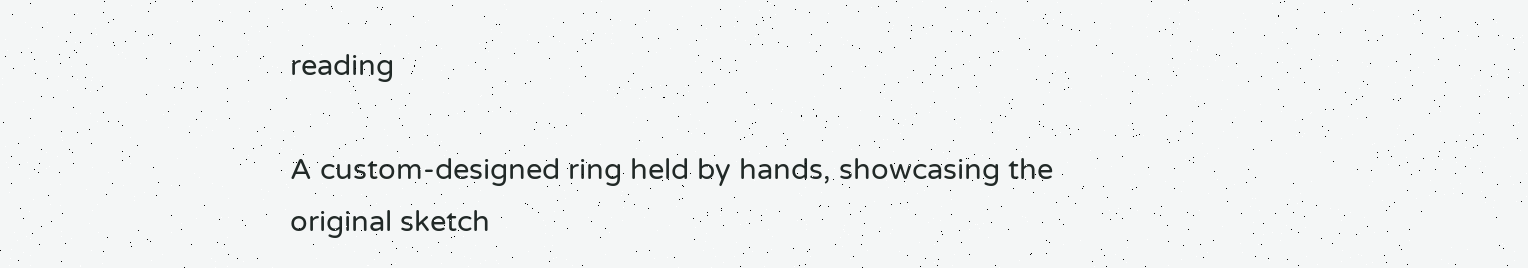reading

A custom-designed ring held by hands, showcasing the original sketch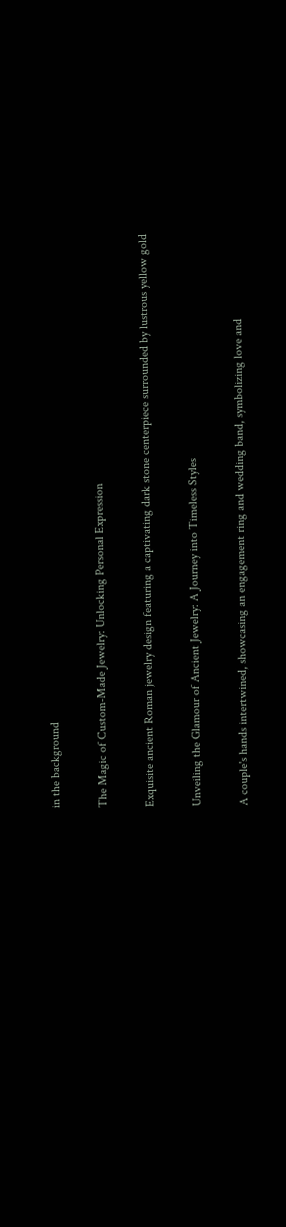in the background

The Magic of Custom-Made Jewelry: Unlocking Personal Expression

Exquisite ancient Roman jewelry design featuring a captivating dark stone centerpiece surrounded by lustrous yellow gold

Unveiling the Glamour of Ancient Jewelry: A Journey into Timeless Styles

A couple's hands intertwined, showcasing an engagement ring and wedding band, symbolizing love and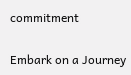commitment

Embark on a Journey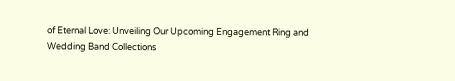of Eternal Love: Unveiling Our Upcoming Engagement Ring and Wedding Band Collections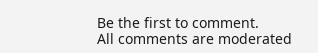Be the first to comment.
All comments are moderated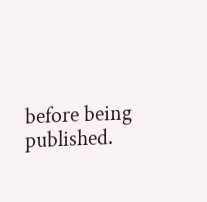before being published.